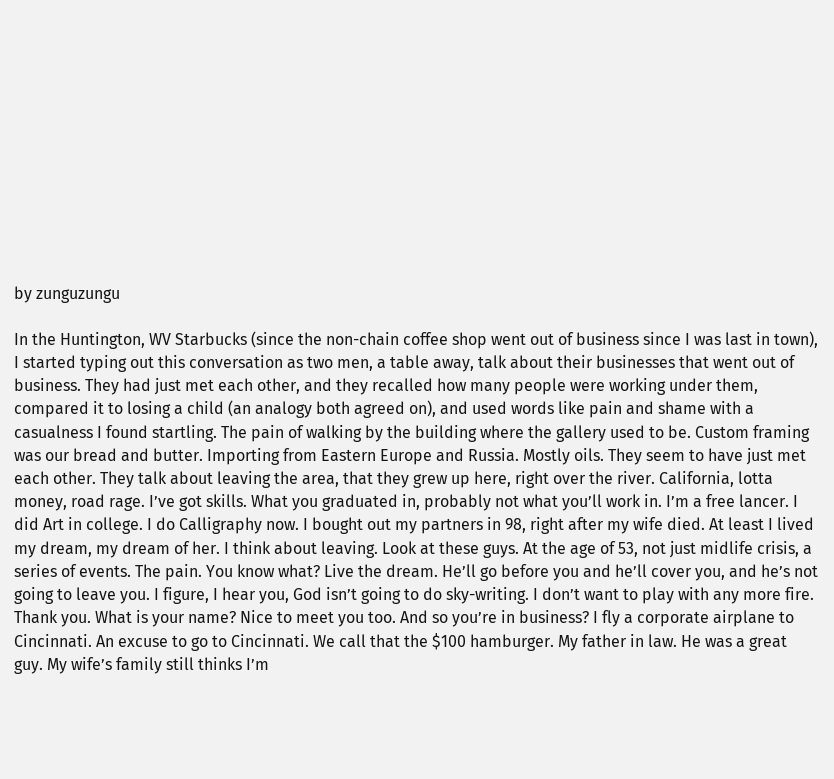by zunguzungu

In the Huntington, WV Starbucks (since the non-chain coffee shop went out of business since I was last in town), I started typing out this conversation as two men, a table away, talk about their businesses that went out of business. They had just met each other, and they recalled how many people were working under them, compared it to losing a child (an analogy both agreed on), and used words like pain and shame with a casualness I found startling. The pain of walking by the building where the gallery used to be. Custom framing was our bread and butter. Importing from Eastern Europe and Russia. Mostly oils. They seem to have just met each other. They talk about leaving the area, that they grew up here, right over the river. California, lotta money, road rage. I’ve got skills. What you graduated in, probably not what you’ll work in. I’m a free lancer. I did Art in college. I do Calligraphy now. I bought out my partners in 98, right after my wife died. At least I lived my dream, my dream of her. I think about leaving. Look at these guys. At the age of 53, not just midlife crisis, a series of events. The pain. You know what? Live the dream. He’ll go before you and he’ll cover you, and he’s not going to leave you. I figure, I hear you, God isn’t going to do sky-writing. I don’t want to play with any more fire. Thank you. What is your name? Nice to meet you too. And so you’re in business? I fly a corporate airplane to Cincinnati. An excuse to go to Cincinnati. We call that the $100 hamburger. My father in law. He was a great guy. My wife’s family still thinks I’m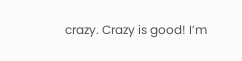crazy. Crazy is good! I’m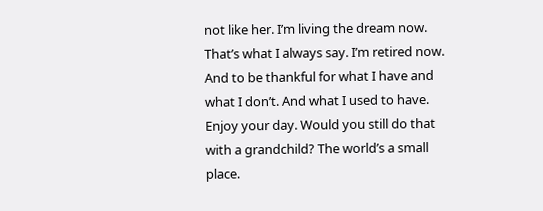not like her. I’m living the dream now. That’s what I always say. I’m retired now. And to be thankful for what I have and what I don’t. And what I used to have. Enjoy your day. Would you still do that with a grandchild? The world’s a small place.